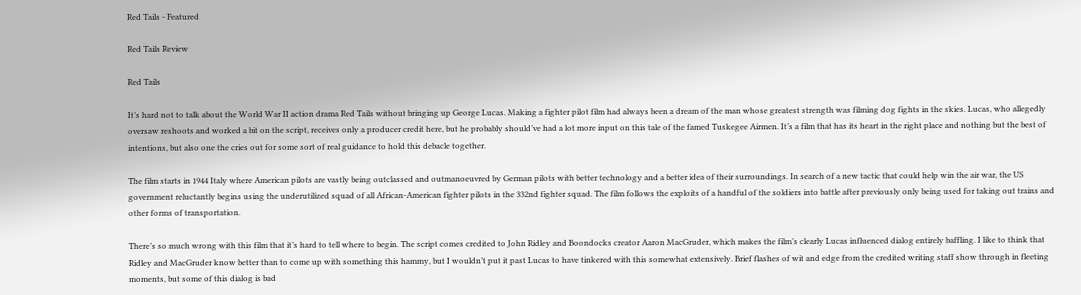Red Tails - Featured

Red Tails Review

Red Tails

It’s hard not to talk about the World War II action drama Red Tails without bringing up George Lucas. Making a fighter pilot film had always been a dream of the man whose greatest strength was filming dog fights in the skies. Lucas, who allegedly oversaw reshoots and worked a bit on the script, receives only a producer credit here, but he probably should’ve had a lot more input on this tale of the famed Tuskegee Airmen. It’s a film that has its heart in the right place and nothing but the best of intentions, but also one the cries out for some sort of real guidance to hold this debacle together.

The film starts in 1944 Italy where American pilots are vastly being outclassed and outmanoeuvred by German pilots with better technology and a better idea of their surroundings. In search of a new tactic that could help win the air war, the US government reluctantly begins using the underutilized squad of all African-American fighter pilots in the 332nd fighter squad. The film follows the exploits of a handful of the soldiers into battle after previously only being used for taking out trains and other forms of transportation.

There’s so much wrong with this film that it’s hard to tell where to begin. The script comes credited to John Ridley and Boondocks creator Aaron MacGruder, which makes the film’s clearly Lucas influenced dialog entirely baffling. I like to think that Ridley and MacGruder know better than to come up with something this hammy, but I wouldn’t put it past Lucas to have tinkered with this somewhat extensively. Brief flashes of wit and edge from the credited writing staff show through in fleeting moments, but some of this dialog is bad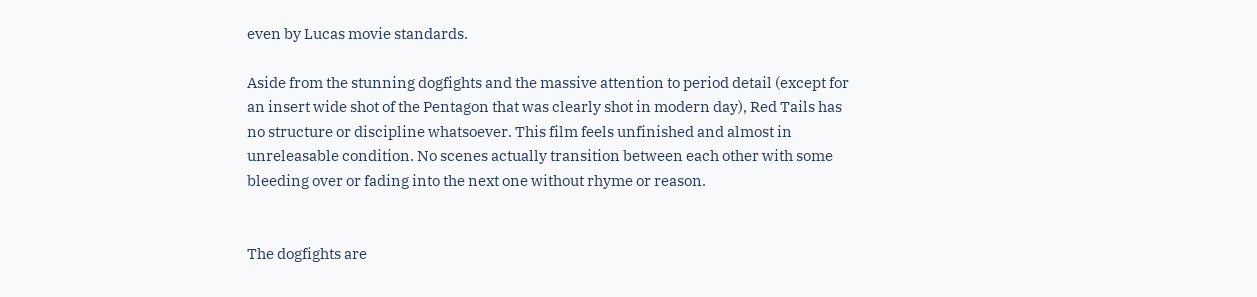even by Lucas movie standards.

Aside from the stunning dogfights and the massive attention to period detail (except for an insert wide shot of the Pentagon that was clearly shot in modern day), Red Tails has no structure or discipline whatsoever. This film feels unfinished and almost in unreleasable condition. No scenes actually transition between each other with some bleeding over or fading into the next one without rhyme or reason.


The dogfights are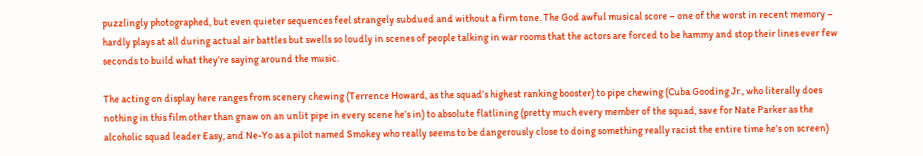puzzlingly photographed, but even quieter sequences feel strangely subdued and without a firm tone. The God awful musical score – one of the worst in recent memory – hardly plays at all during actual air battles but swells so loudly in scenes of people talking in war rooms that the actors are forced to be hammy and stop their lines ever few seconds to build what they’re saying around the music.

The acting on display here ranges from scenery chewing (Terrence Howard, as the squad’s highest ranking booster) to pipe chewing (Cuba Gooding Jr., who literally does nothing in this film other than gnaw on an unlit pipe in every scene he’s in) to absolute flatlining (pretty much every member of the squad, save for Nate Parker as the alcoholic squad leader Easy, and Ne-Yo as a pilot named Smokey who really seems to be dangerously close to doing something really racist the entire time he’s on screen)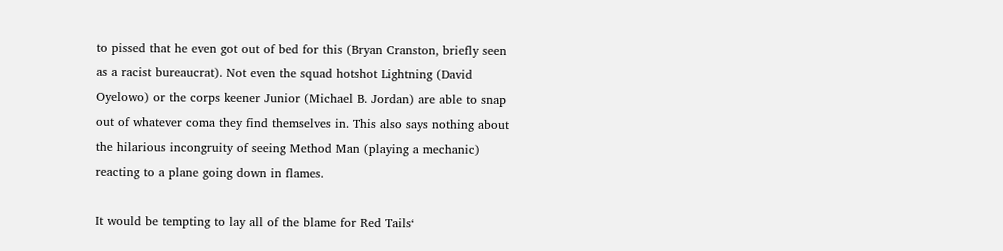to pissed that he even got out of bed for this (Bryan Cranston, briefly seen as a racist bureaucrat). Not even the squad hotshot Lightning (David Oyelowo) or the corps keener Junior (Michael B. Jordan) are able to snap out of whatever coma they find themselves in. This also says nothing about the hilarious incongruity of seeing Method Man (playing a mechanic) reacting to a plane going down in flames.

It would be tempting to lay all of the blame for Red Tails‘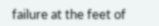failure at the feet of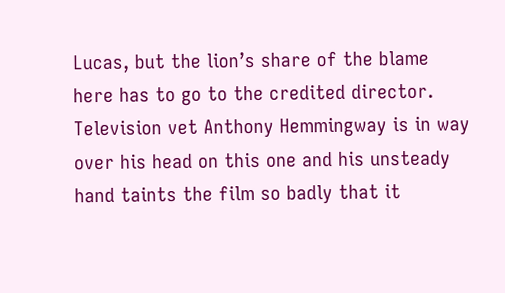Lucas, but the lion’s share of the blame here has to go to the credited director. Television vet Anthony Hemmingway is in way over his head on this one and his unsteady hand taints the film so badly that it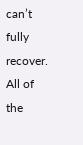can’t fully recover. All of the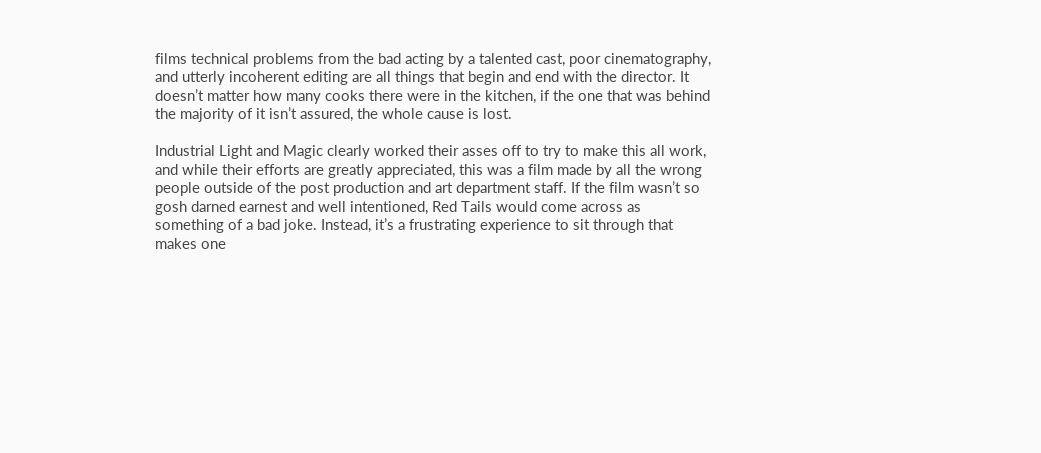films technical problems from the bad acting by a talented cast, poor cinematography, and utterly incoherent editing are all things that begin and end with the director. It doesn’t matter how many cooks there were in the kitchen, if the one that was behind the majority of it isn’t assured, the whole cause is lost.

Industrial Light and Magic clearly worked their asses off to try to make this all work, and while their efforts are greatly appreciated, this was a film made by all the wrong people outside of the post production and art department staff. If the film wasn’t so gosh darned earnest and well intentioned, Red Tails would come across as something of a bad joke. Instead, it’s a frustrating experience to sit through that makes one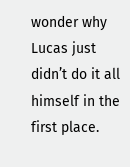wonder why Lucas just didn’t do it all himself in the first place.